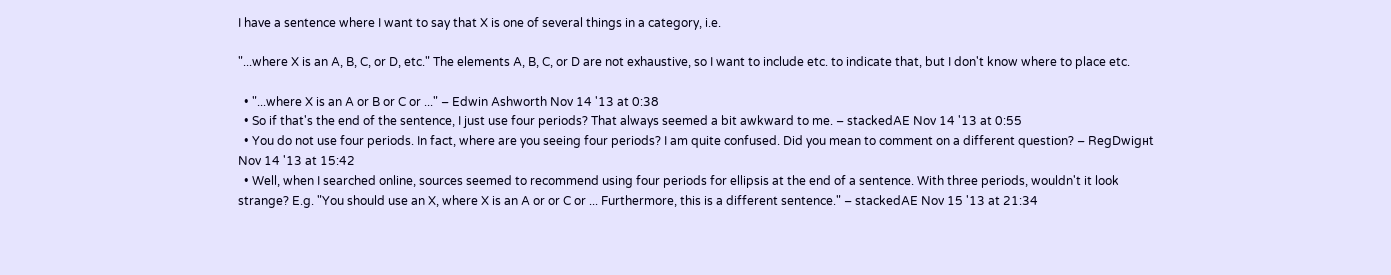I have a sentence where I want to say that X is one of several things in a category, i.e.

"...where X is an A, B, C, or D, etc." The elements A, B, C, or D are not exhaustive, so I want to include etc. to indicate that, but I don't know where to place etc.

  • "...where X is an A or B or C or ..." – Edwin Ashworth Nov 14 '13 at 0:38
  • So if that's the end of the sentence, I just use four periods? That always seemed a bit awkward to me. – stackedAE Nov 14 '13 at 0:55
  • You do not use four periods. In fact, where are you seeing four periods? I am quite confused. Did you mean to comment on a different question? – RegDwigнt Nov 14 '13 at 15:42
  • Well, when I searched online, sources seemed to recommend using four periods for ellipsis at the end of a sentence. With three periods, wouldn't it look strange? E.g. "You should use an X, where X is an A or or C or ... Furthermore, this is a different sentence." – stackedAE Nov 15 '13 at 21:34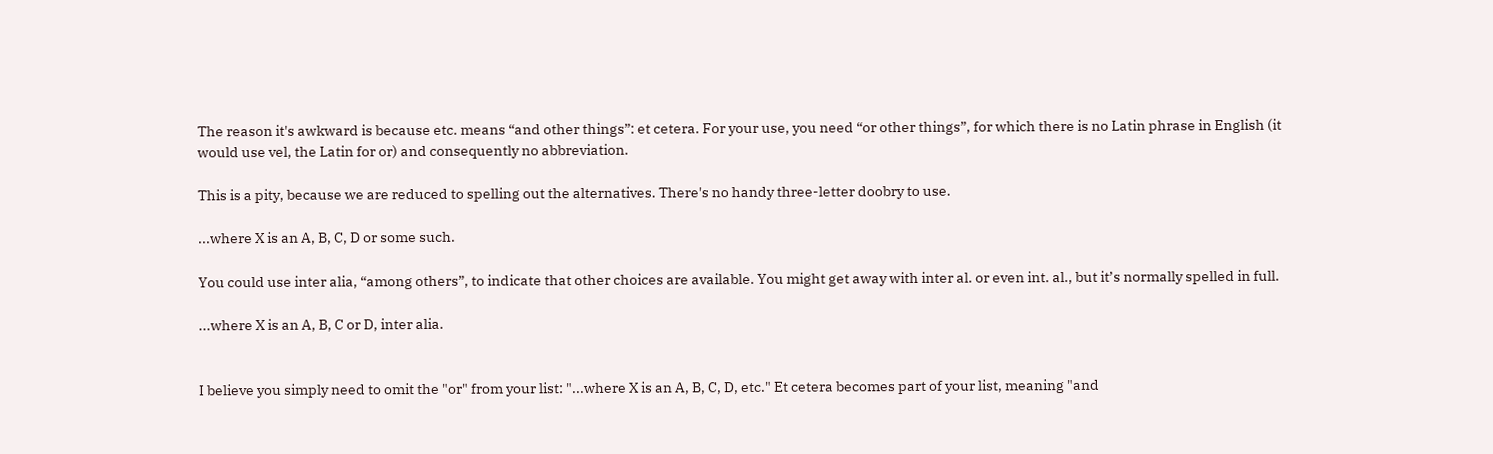The reason it's awkward is because etc. means “and other things”: et cetera. For your use, you need “or other things”, for which there is no Latin phrase in English (it would use vel, the Latin for or) and consequently no abbreviation.

This is a pity, because we are reduced to spelling out the alternatives. There's no handy three-letter doobry to use.

...where X is an A, B, C, D or some such.

You could use inter alia, “among others”, to indicate that other choices are available. You might get away with inter al. or even int. al., but it’s normally spelled in full.

...where X is an A, B, C or D, inter alia.


I believe you simply need to omit the "or" from your list: "...where X is an A, B, C, D, etc." Et cetera becomes part of your list, meaning "and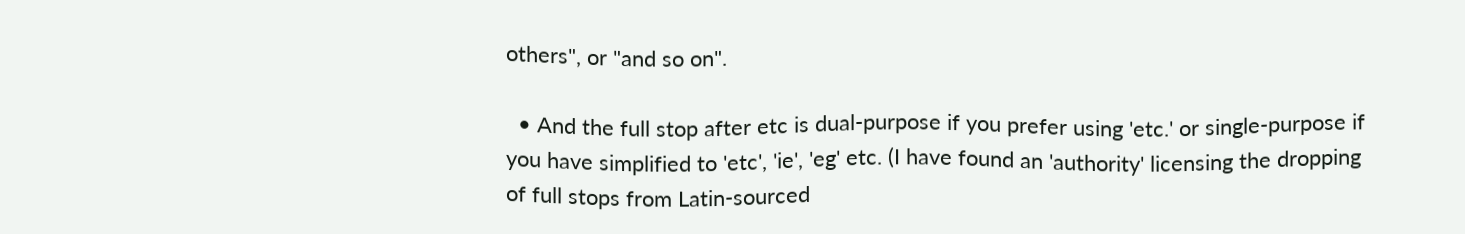others", or "and so on".

  • And the full stop after etc is dual-purpose if you prefer using 'etc.' or single-purpose if you have simplified to 'etc', 'ie', 'eg' etc. (I have found an 'authority' licensing the dropping of full stops from Latin-sourced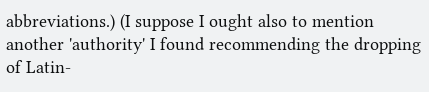abbreviations.) (I suppose I ought also to mention another 'authority' I found recommending the dropping of Latin-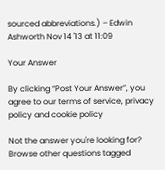sourced abbreviations.) – Edwin Ashworth Nov 14 '13 at 11:09

Your Answer

By clicking “Post Your Answer”, you agree to our terms of service, privacy policy and cookie policy

Not the answer you're looking for? Browse other questions tagged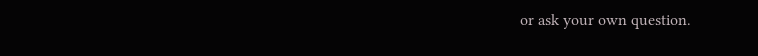or ask your own question.